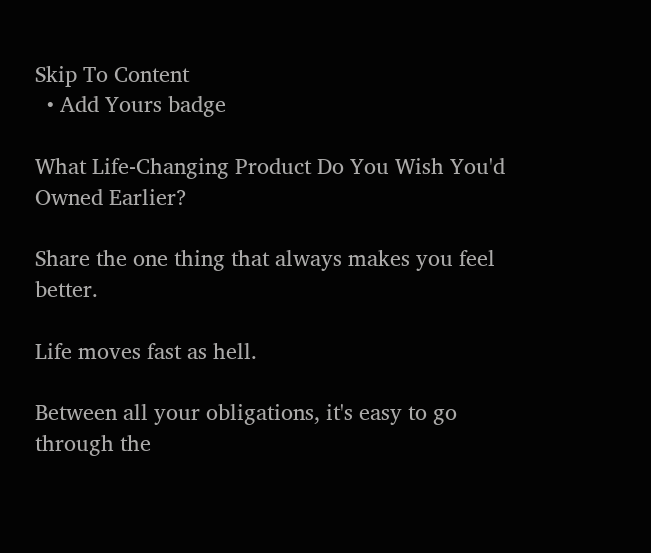Skip To Content
  • Add Yours badge

What Life-Changing Product Do You Wish You'd Owned Earlier?

Share the one thing that always makes you feel better.

Life moves fast as hell.

Between all your obligations, it's easy to go through the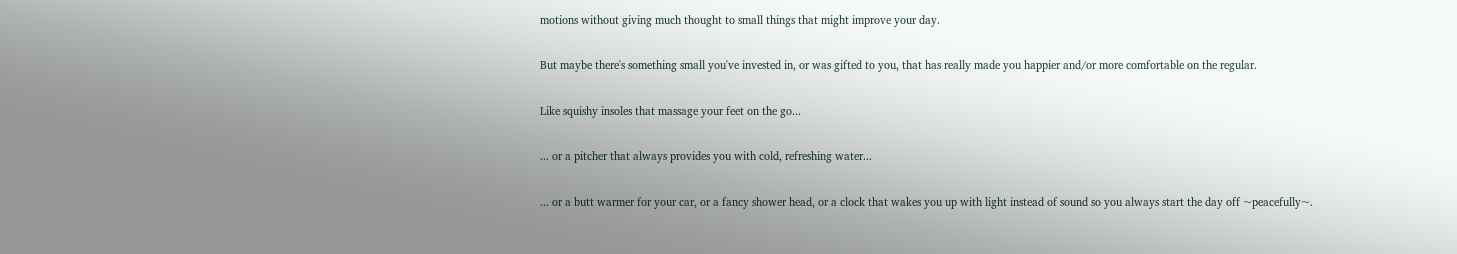motions without giving much thought to small things that might improve your day.

But maybe there's something small you've invested in, or was gifted to you, that has really made you happier and/or more comfortable on the regular.

Like squishy insoles that massage your feet on the go...

... or a pitcher that always provides you with cold, refreshing water...

... or a butt warmer for your car, or a fancy shower head, or a clock that wakes you up with light instead of sound so you always start the day off ~peacefully~.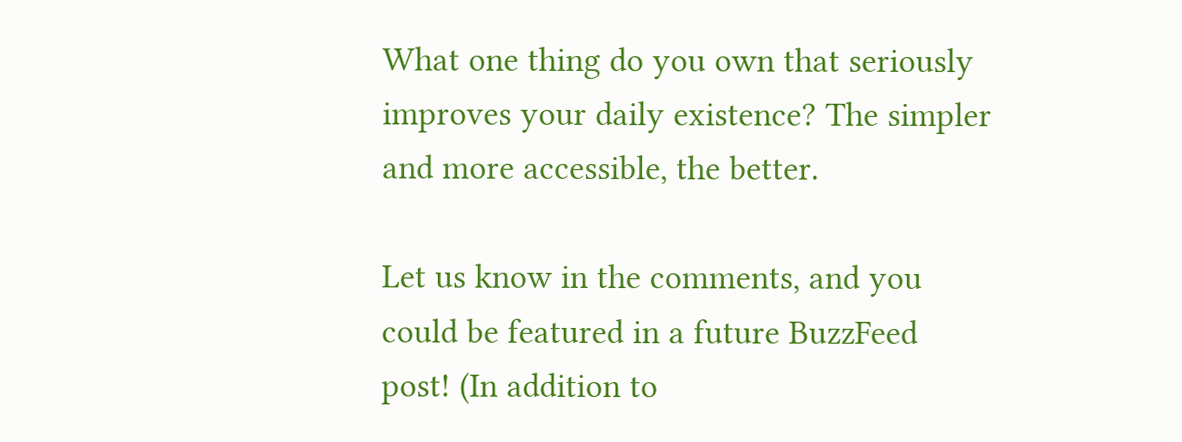What one thing do you own that seriously improves your daily existence? The simpler and more accessible, the better.

Let us know in the comments, and you could be featured in a future BuzzFeed post! (In addition to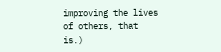improving the lives of others, that is.)